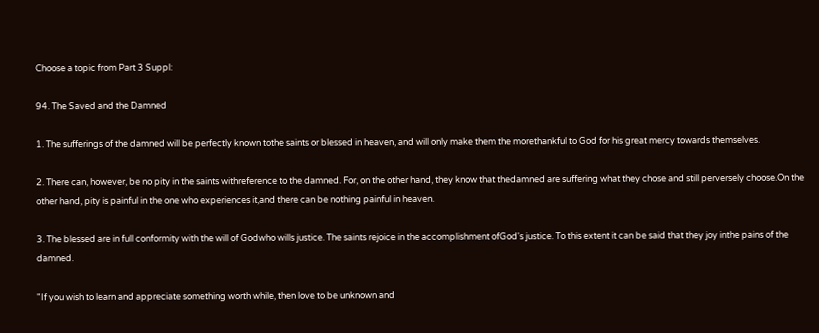Choose a topic from Part 3 Suppl:

94. The Saved and the Damned

1. The sufferings of the damned will be perfectly known tothe saints or blessed in heaven, and will only make them the morethankful to God for his great mercy towards themselves.

2. There can, however, be no pity in the saints withreference to the damned. For, on the other hand, they know that thedamned are suffering what they chose and still perversely choose.On the other hand, pity is painful in the one who experiences it,and there can be nothing painful in heaven.

3. The blessed are in full conformity with the will of Godwho wills justice. The saints rejoice in the accomplishment ofGod's justice. To this extent it can be said that they joy inthe pains of the damned.

"If you wish to learn and appreciate something worth while, then love to be unknown and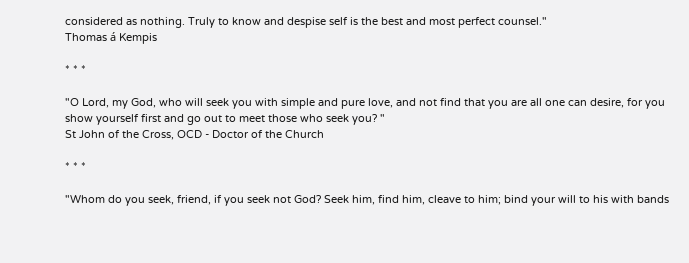considered as nothing. Truly to know and despise self is the best and most perfect counsel."
Thomas á Kempis

* * *

"O Lord, my God, who will seek you with simple and pure love, and not find that you are all one can desire, for you show yourself first and go out to meet those who seek you? "
St John of the Cross, OCD - Doctor of the Church

* * *

"Whom do you seek, friend, if you seek not God? Seek him, find him, cleave to him; bind your will to his with bands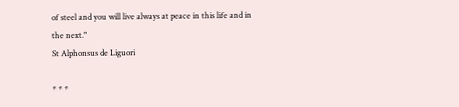of steel and you will live always at peace in this life and in the next."
St Alphonsus de Liguori

* * *